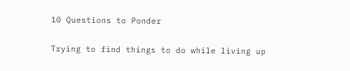10 Questions to Ponder

Trying to find things to do while living up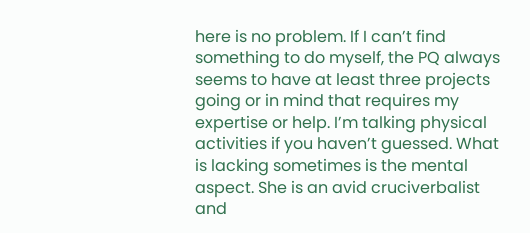here is no problem. If I can’t find something to do myself, the PQ always seems to have at least three projects going or in mind that requires my expertise or help. I’m talking physical activities if you haven’t guessed. What is lacking sometimes is the mental aspect. She is an avid cruciverbalist and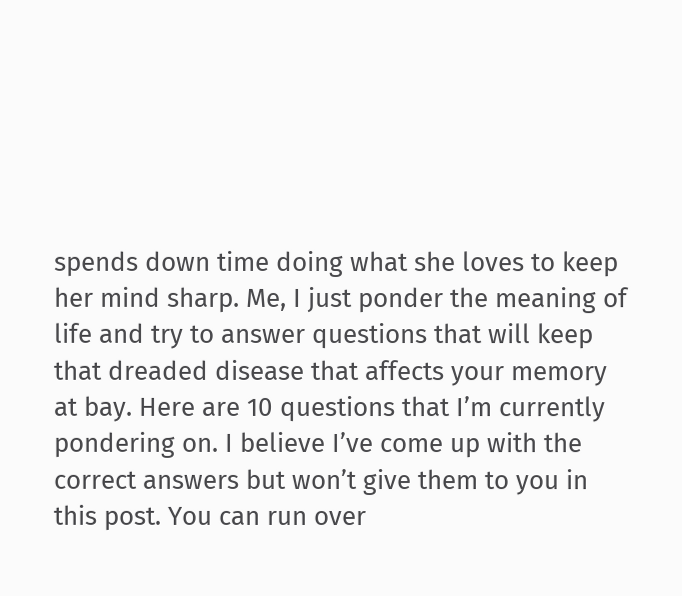spends down time doing what she loves to keep her mind sharp. Me, I just ponder the meaning of life and try to answer questions that will keep that dreaded disease that affects your memory at bay. Here are 10 questions that I’m currently pondering on. I believe I’ve come up with the correct answers but won’t give them to you in this post. You can run over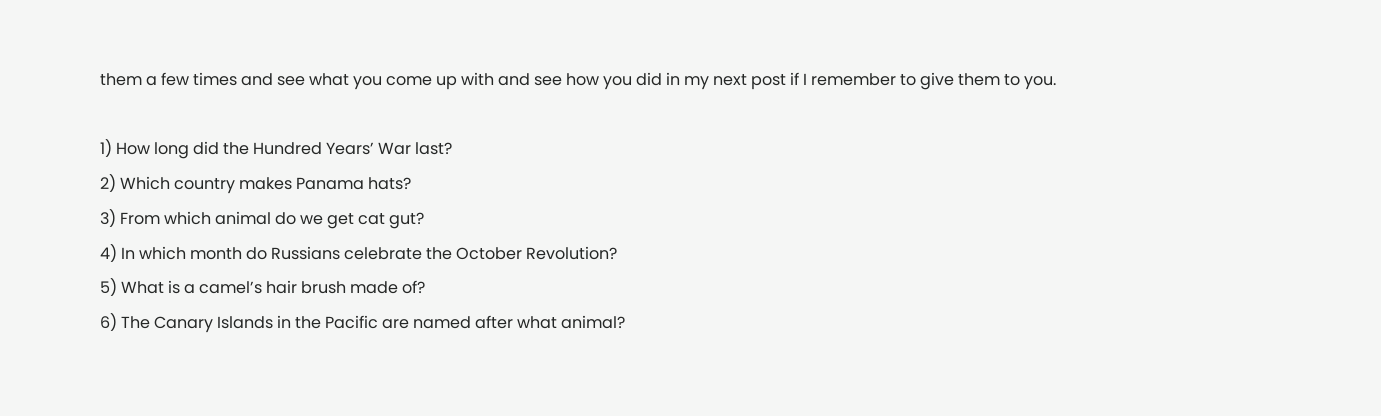them a few times and see what you come up with and see how you did in my next post if I remember to give them to you.

1) How long did the Hundred Years’ War last?
2) Which country makes Panama hats?
3) From which animal do we get cat gut?
4) In which month do Russians celebrate the October Revolution?
5) What is a camel’s hair brush made of?
6) The Canary Islands in the Pacific are named after what animal?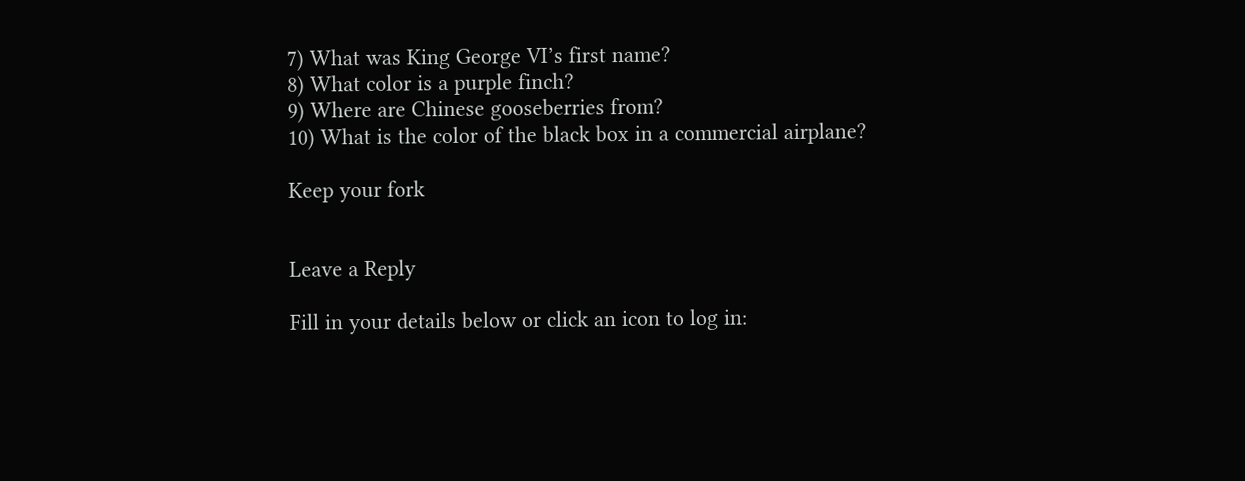7) What was King George VI’s first name?
8) What color is a purple finch?
9) Where are Chinese gooseberries from?
10) What is the color of the black box in a commercial airplane?

Keep your fork


Leave a Reply

Fill in your details below or click an icon to log in: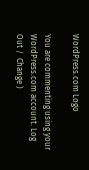WordPress.com Logo

You are commenting using your WordPress.com account. Log Out /  Change )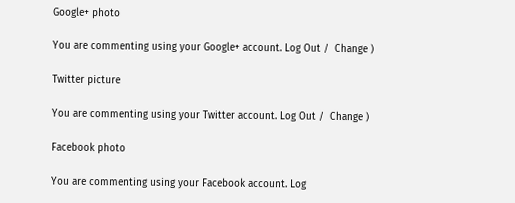Google+ photo

You are commenting using your Google+ account. Log Out /  Change )

Twitter picture

You are commenting using your Twitter account. Log Out /  Change )

Facebook photo

You are commenting using your Facebook account. Log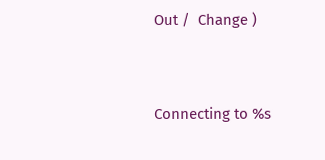Out /  Change )


Connecting to %s